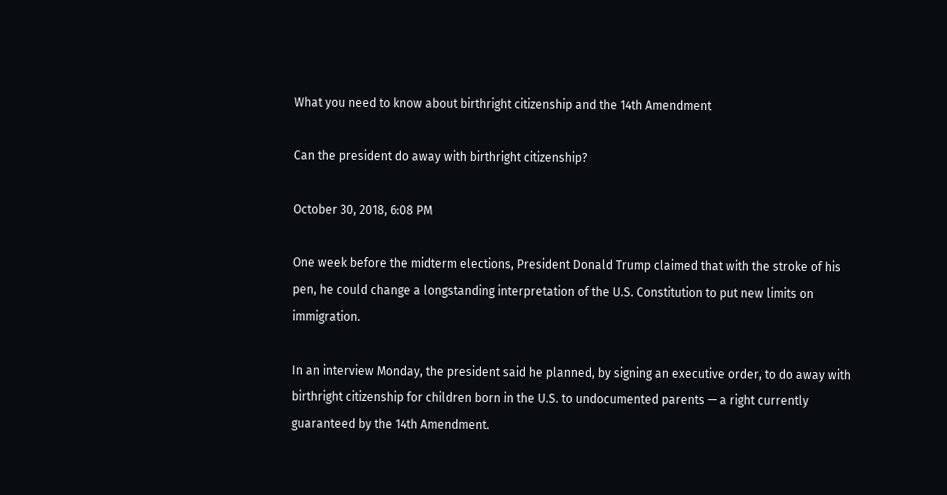What you need to know about birthright citizenship and the 14th Amendment

Can the president do away with birthright citizenship?

October 30, 2018, 6:08 PM

One week before the midterm elections, President Donald Trump claimed that with the stroke of his pen, he could change a longstanding interpretation of the U.S. Constitution to put new limits on immigration.

In an interview Monday, the president said he planned, by signing an executive order, to do away with birthright citizenship for children born in the U.S. to undocumented parents — a right currently guaranteed by the 14th Amendment.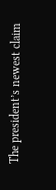The president’s newest claim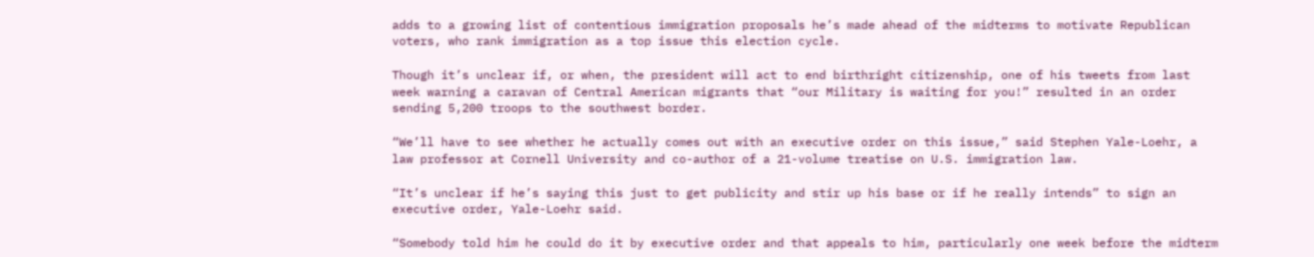adds to a growing list of contentious immigration proposals he’s made ahead of the midterms to motivate Republican voters, who rank immigration as a top issue this election cycle.

Though it’s unclear if, or when, the president will act to end birthright citizenship, one of his tweets from last week warning a caravan of Central American migrants that “our Military is waiting for you!” resulted in an order sending 5,200 troops to the southwest border.

“We’ll have to see whether he actually comes out with an executive order on this issue,” said Stephen Yale-Loehr, a law professor at Cornell University and co-author of a 21-volume treatise on U.S. immigration law.

“It’s unclear if he’s saying this just to get publicity and stir up his base or if he really intends” to sign an executive order, Yale-Loehr said.

“Somebody told him he could do it by executive order and that appeals to him, particularly one week before the midterm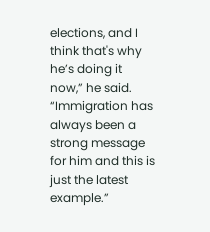elections, and I think that's why he’s doing it now,” he said. “Immigration has always been a strong message for him and this is just the latest example.”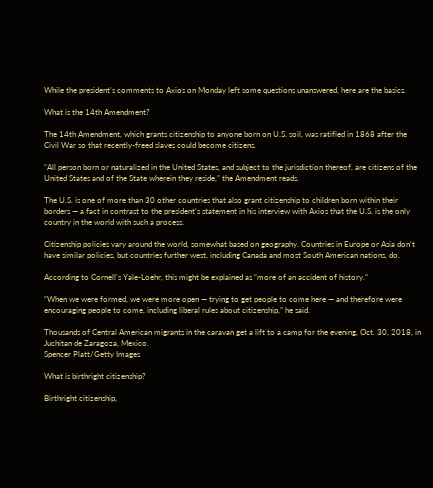While the president’s comments to Axios on Monday left some questions unanswered, here are the basics.

What is the 14th Amendment?

The 14th Amendment, which grants citizenship to anyone born on U.S. soil, was ratified in 1868 after the Civil War so that recently-freed slaves could become citizens.

“All person born or naturalized in the United States, and subject to the jurisdiction thereof, are citizens of the United States and of the State wherein they reside,” the Amendment reads.

The U.S. is one of more than 30 other countries that also grant citizenship to children born within their borders — a fact in contrast to the president’s statement in his interview with Axios that the U.S. is the only country in the world with such a process.

Citizenship policies vary around the world, somewhat based on geography. Countries in Europe or Asia don’t have similar policies, but countries further west, including Canada and most South American nations, do.

According to Cornell's Yale-Loehr, this might be explained as “more of an accident of history.”

“When we were formed, we were more open — trying to get people to come here — and therefore were encouraging people to come, including liberal rules about citizenship,” he said.

Thousands of Central American migrants in the caravan get a lift to a camp for the evening, Oct. 30, 2018, in Juchitan de Zaragoza, Mexico.
Spencer Platt/Getty Images

What is birthright citizenship?

Birthright citizenship,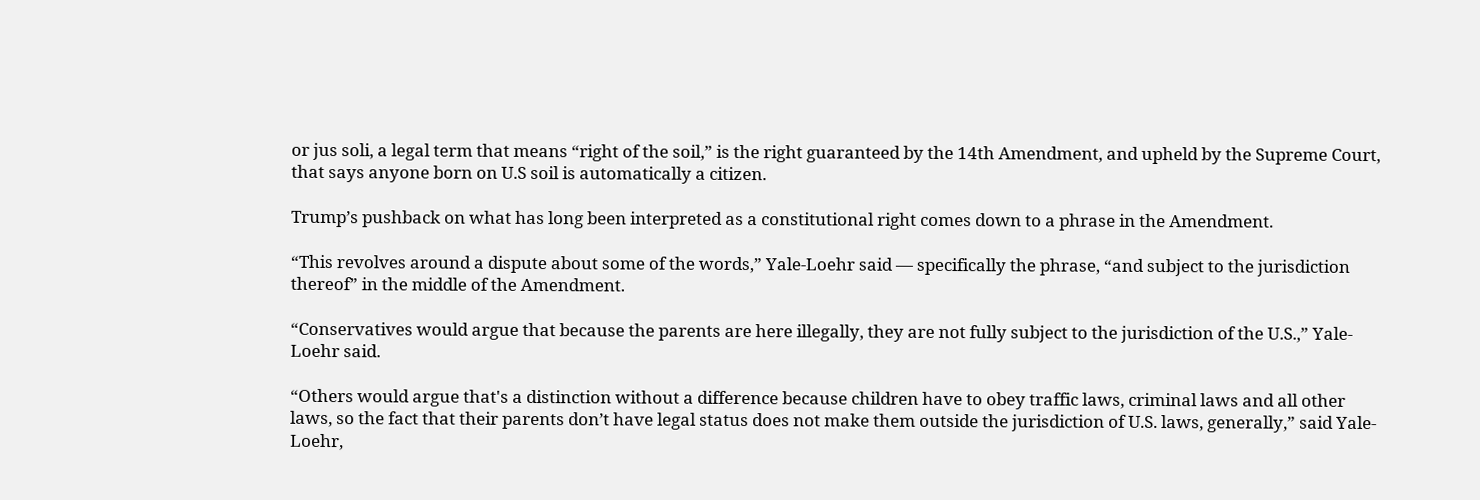or jus soli, a legal term that means “right of the soil,” is the right guaranteed by the 14th Amendment, and upheld by the Supreme Court, that says anyone born on U.S soil is automatically a citizen.

Trump’s pushback on what has long been interpreted as a constitutional right comes down to a phrase in the Amendment.

“This revolves around a dispute about some of the words,” Yale-Loehr said — specifically the phrase, “and subject to the jurisdiction thereof” in the middle of the Amendment.

“Conservatives would argue that because the parents are here illegally, they are not fully subject to the jurisdiction of the U.S.,” Yale-Loehr said.

“Others would argue that's a distinction without a difference because children have to obey traffic laws, criminal laws and all other laws, so the fact that their parents don’t have legal status does not make them outside the jurisdiction of U.S. laws, generally,” said Yale-Loehr,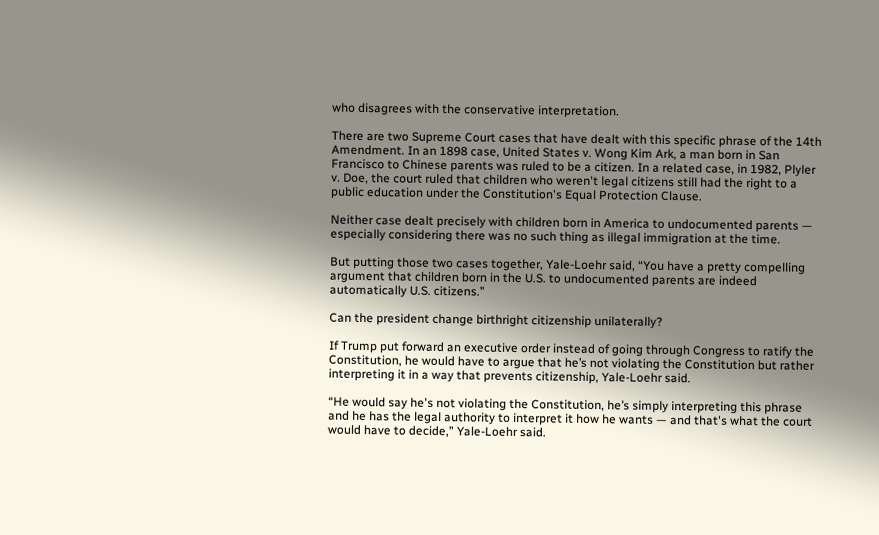who disagrees with the conservative interpretation.

There are two Supreme Court cases that have dealt with this specific phrase of the 14th Amendment. In an 1898 case, United States v. Wong Kim Ark, a man born in San Francisco to Chinese parents was ruled to be a citizen. In a related case, in 1982, Plyler v. Doe, the court ruled that children who weren't legal citizens still had the right to a public education under the Constitution's Equal Protection Clause.

Neither case dealt precisely with children born in America to undocumented parents — especially considering there was no such thing as illegal immigration at the time.

But putting those two cases together, Yale-Loehr said, “You have a pretty compelling argument that children born in the U.S. to undocumented parents are indeed automatically U.S. citizens.”

Can the president change birthright citizenship unilaterally?

If Trump put forward an executive order instead of going through Congress to ratify the Constitution, he would have to argue that he’s not violating the Constitution but rather interpreting it in a way that prevents citizenship, Yale-Loehr said.

“He would say he's not violating the Constitution, he’s simply interpreting this phrase and he has the legal authority to interpret it how he wants — and that's what the court would have to decide,” Yale-Loehr said.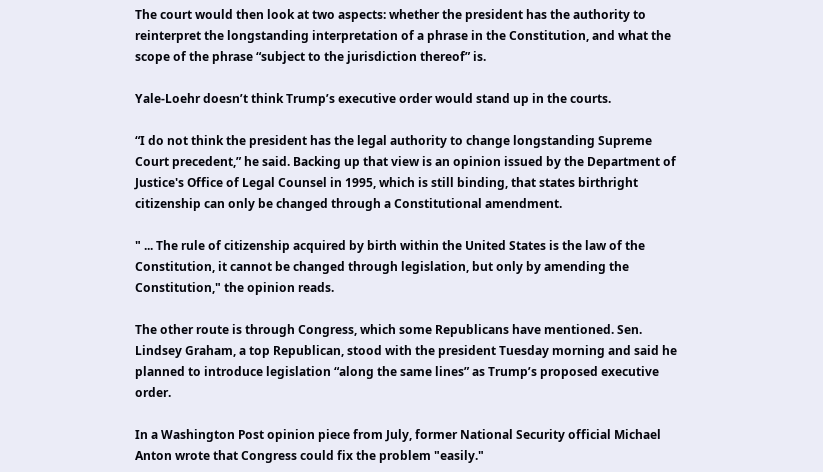The court would then look at two aspects: whether the president has the authority to reinterpret the longstanding interpretation of a phrase in the Constitution, and what the scope of the phrase “subject to the jurisdiction thereof” is.

Yale-Loehr doesn’t think Trump’s executive order would stand up in the courts.

“I do not think the president has the legal authority to change longstanding Supreme Court precedent,” he said. Backing up that view is an opinion issued by the Department of Justice's Office of Legal Counsel in 1995, which is still binding, that states birthright citizenship can only be changed through a Constitutional amendment.

" ... The rule of citizenship acquired by birth within the United States is the law of the Constitution, it cannot be changed through legislation, but only by amending the Constitution," the opinion reads.

The other route is through Congress, which some Republicans have mentioned. Sen. Lindsey Graham, a top Republican, stood with the president Tuesday morning and said he planned to introduce legislation “along the same lines” as Trump’s proposed executive order.

In a Washington Post opinion piece from July, former National Security official Michael Anton wrote that Congress could fix the problem "easily."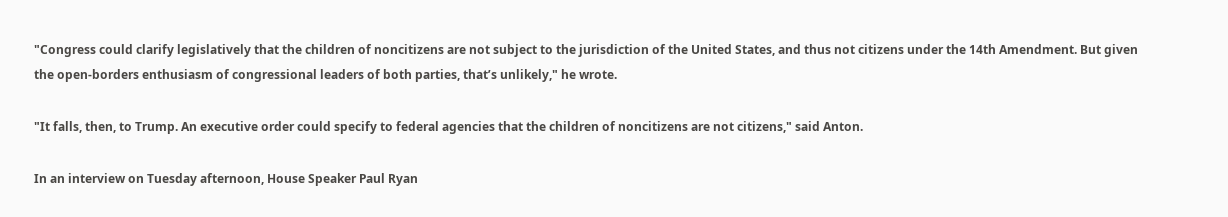"Congress could clarify legislatively that the children of noncitizens are not subject to the jurisdiction of the United States, and thus not citizens under the 14th Amendment. But given the open-borders enthusiasm of congressional leaders of both parties, that’s unlikely," he wrote.

"It falls, then, to Trump. An executive order could specify to federal agencies that the children of noncitizens are not citizens," said Anton.

In an interview on Tuesday afternoon, House Speaker Paul Ryan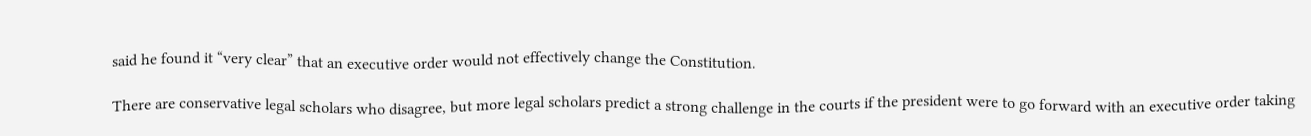said he found it “very clear” that an executive order would not effectively change the Constitution.

There are conservative legal scholars who disagree, but more legal scholars predict a strong challenge in the courts if the president were to go forward with an executive order taking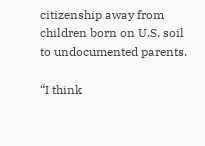citizenship away from children born on U.S. soil to undocumented parents.

“I think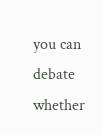you can debate whether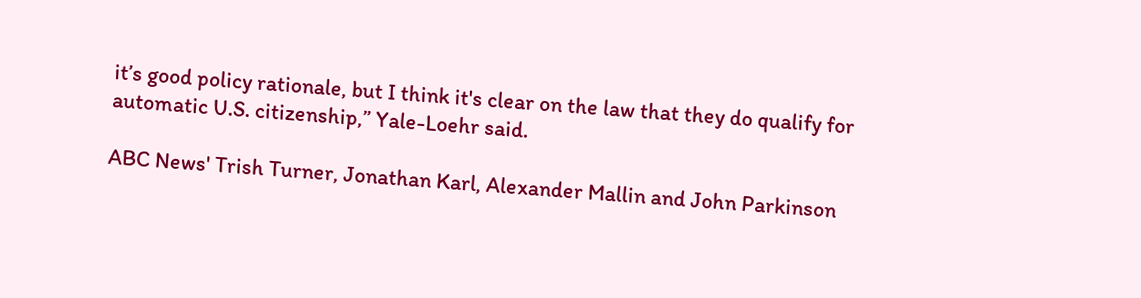it’s good policy rationale, but I think it's clear on the law that they do qualify for automatic U.S. citizenship,” Yale-Loehr said.

ABC News' Trish Turner, Jonathan Karl, Alexander Mallin and John Parkinson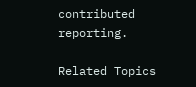contributed reporting.

Related Topics